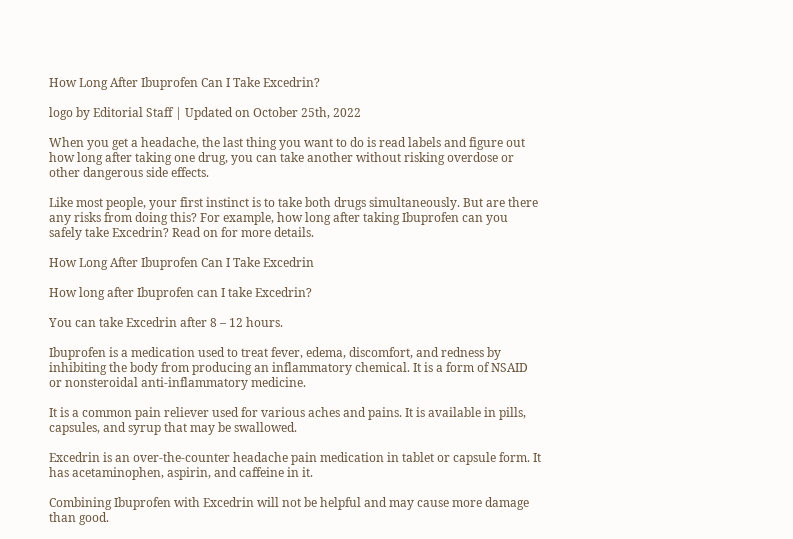How Long After Ibuprofen Can I Take Excedrin?

logo by Editorial Staff | Updated on October 25th, 2022

When you get a headache, the last thing you want to do is read labels and figure out how long after taking one drug, you can take another without risking overdose or other dangerous side effects.

Like most people, your first instinct is to take both drugs simultaneously. But are there any risks from doing this? For example, how long after taking Ibuprofen can you safely take Excedrin? Read on for more details.

How Long After Ibuprofen Can I Take Excedrin

How long after Ibuprofen can I take Excedrin?

You can take Excedrin after 8 – 12 hours.

Ibuprofen is a medication used to treat fever, edema, discomfort, and redness by inhibiting the body from producing an inflammatory chemical. It is a form of NSAID or nonsteroidal anti-inflammatory medicine.

It is a common pain reliever used for various aches and pains. It is available in pills, capsules, and syrup that may be swallowed.

Excedrin is an over-the-counter headache pain medication in tablet or capsule form. It has acetaminophen, aspirin, and caffeine in it.

Combining Ibuprofen with Excedrin will not be helpful and may cause more damage than good.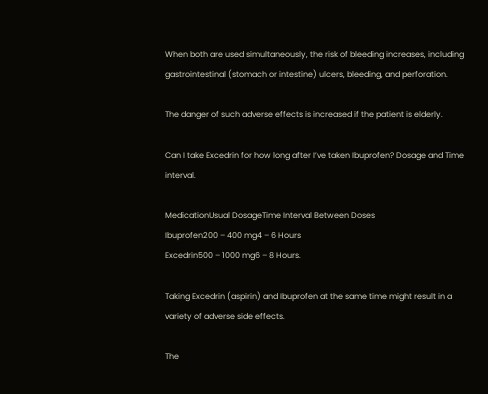When both are used simultaneously, the risk of bleeding increases, including gastrointestinal (stomach or intestine) ulcers, bleeding, and perforation.

The danger of such adverse effects is increased if the patient is elderly.

Can I take Excedrin for how long after I’ve taken Ibuprofen? Dosage and Time interval.

MedicationUsual DosageTime Interval Between Doses
Ibuprofen200 – 400 mg4 – 6 Hours
Excedrin500 – 1000 mg6 – 8 Hours.

Taking Excedrin (aspirin) and Ibuprofen at the same time might result in a variety of adverse side effects.

The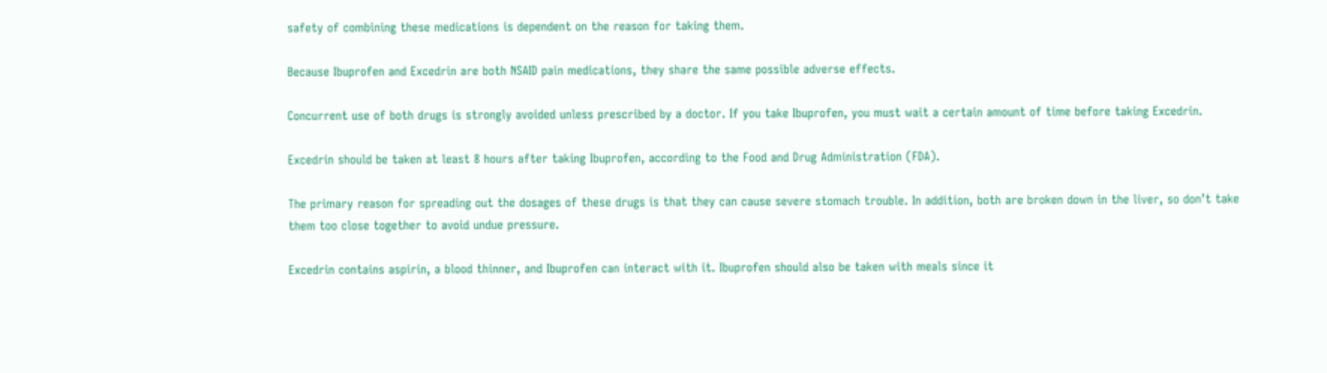safety of combining these medications is dependent on the reason for taking them.

Because Ibuprofen and Excedrin are both NSAID pain medications, they share the same possible adverse effects.

Concurrent use of both drugs is strongly avoided unless prescribed by a doctor. If you take Ibuprofen, you must wait a certain amount of time before taking Excedrin.

Excedrin should be taken at least 8 hours after taking Ibuprofen, according to the Food and Drug Administration (FDA).

The primary reason for spreading out the dosages of these drugs is that they can cause severe stomach trouble. In addition, both are broken down in the liver, so don’t take them too close together to avoid undue pressure.

Excedrin contains aspirin, a blood thinner, and Ibuprofen can interact with it. Ibuprofen should also be taken with meals since it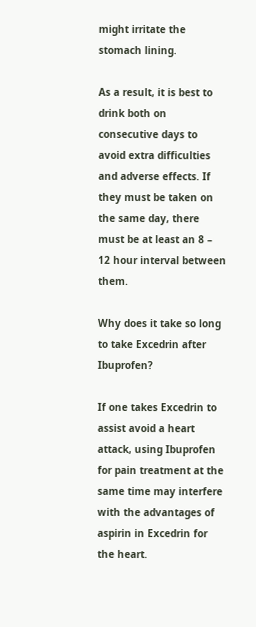might irritate the stomach lining.

As a result, it is best to drink both on consecutive days to avoid extra difficulties and adverse effects. If they must be taken on the same day, there must be at least an 8 – 12 hour interval between them.

Why does it take so long to take Excedrin after Ibuprofen?

If one takes Excedrin to assist avoid a heart attack, using Ibuprofen for pain treatment at the same time may interfere with the advantages of aspirin in Excedrin for the heart.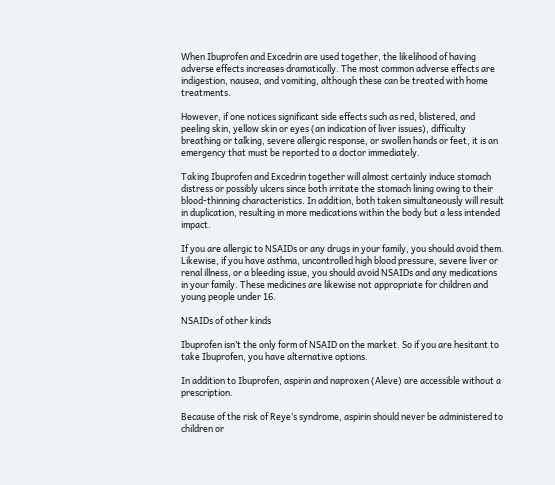When Ibuprofen and Excedrin are used together, the likelihood of having adverse effects increases dramatically. The most common adverse effects are indigestion, nausea, and vomiting, although these can be treated with home treatments.

However, if one notices significant side effects such as red, blistered, and peeling skin, yellow skin or eyes (an indication of liver issues), difficulty breathing or talking, severe allergic response, or swollen hands or feet, it is an emergency that must be reported to a doctor immediately.

Taking Ibuprofen and Excedrin together will almost certainly induce stomach distress or possibly ulcers since both irritate the stomach lining owing to their blood-thinning characteristics. In addition, both taken simultaneously will result in duplication, resulting in more medications within the body but a less intended impact.

If you are allergic to NSAIDs or any drugs in your family, you should avoid them. Likewise, if you have asthma, uncontrolled high blood pressure, severe liver or renal illness, or a bleeding issue, you should avoid NSAIDs and any medications in your family. These medicines are likewise not appropriate for children and young people under 16.

NSAIDs of other kinds

Ibuprofen isn’t the only form of NSAID on the market. So if you are hesitant to take Ibuprofen, you have alternative options.

In addition to Ibuprofen, aspirin and naproxen (Aleve) are accessible without a prescription.

Because of the risk of Reye’s syndrome, aspirin should never be administered to children or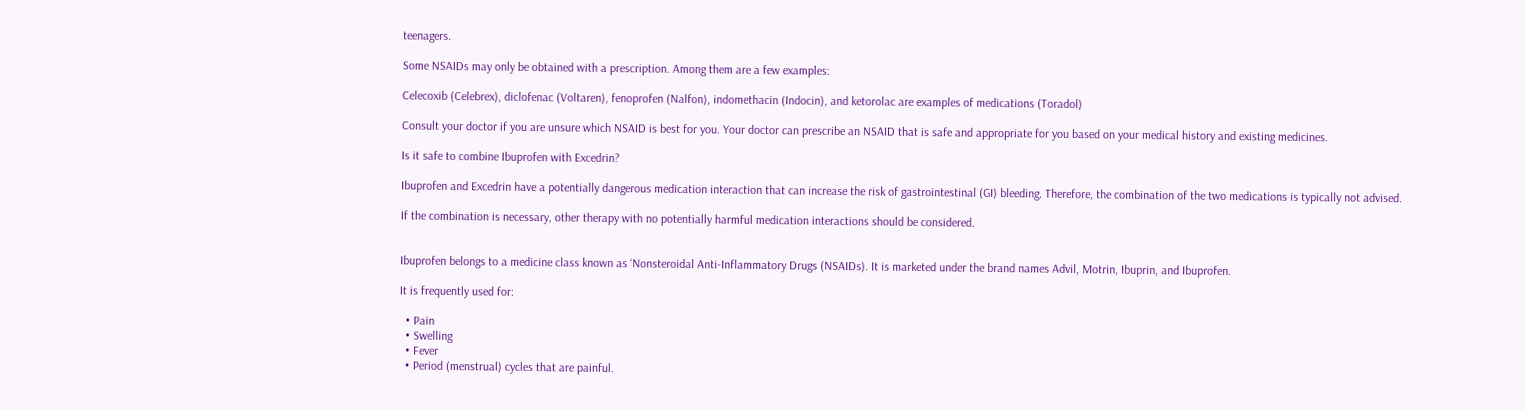teenagers.

Some NSAIDs may only be obtained with a prescription. Among them are a few examples:

Celecoxib (Celebrex), diclofenac (Voltaren), fenoprofen (Nalfon), indomethacin (Indocin), and ketorolac are examples of medications (Toradol)

Consult your doctor if you are unsure which NSAID is best for you. Your doctor can prescribe an NSAID that is safe and appropriate for you based on your medical history and existing medicines.

Is it safe to combine Ibuprofen with Excedrin?

Ibuprofen and Excedrin have a potentially dangerous medication interaction that can increase the risk of gastrointestinal (GI) bleeding. Therefore, the combination of the two medications is typically not advised.

If the combination is necessary, other therapy with no potentially harmful medication interactions should be considered.


Ibuprofen belongs to a medicine class known as ‘Nonsteroidal Anti-Inflammatory Drugs (NSAIDs). It is marketed under the brand names Advil, Motrin, Ibuprin, and Ibuprofen.

It is frequently used for:

  • Pain
  • Swelling
  • Fever
  • Period (menstrual) cycles that are painful.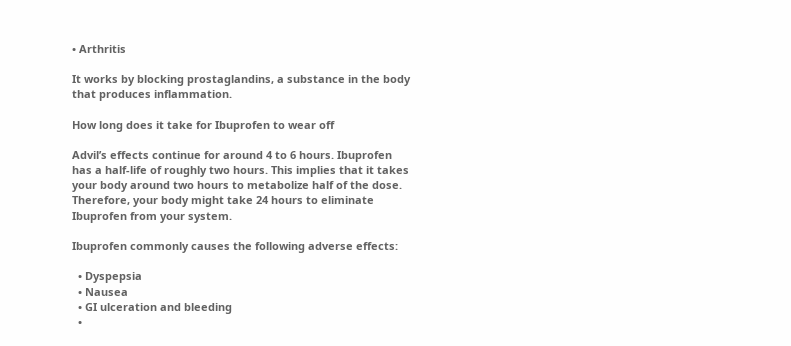• Arthritis

It works by blocking prostaglandins, a substance in the body that produces inflammation.

How long does it take for Ibuprofen to wear off

Advil’s effects continue for around 4 to 6 hours. Ibuprofen has a half-life of roughly two hours. This implies that it takes your body around two hours to metabolize half of the dose. Therefore, your body might take 24 hours to eliminate Ibuprofen from your system.

Ibuprofen commonly causes the following adverse effects:

  • Dyspepsia
  • Nausea
  • GI ulceration and bleeding
  •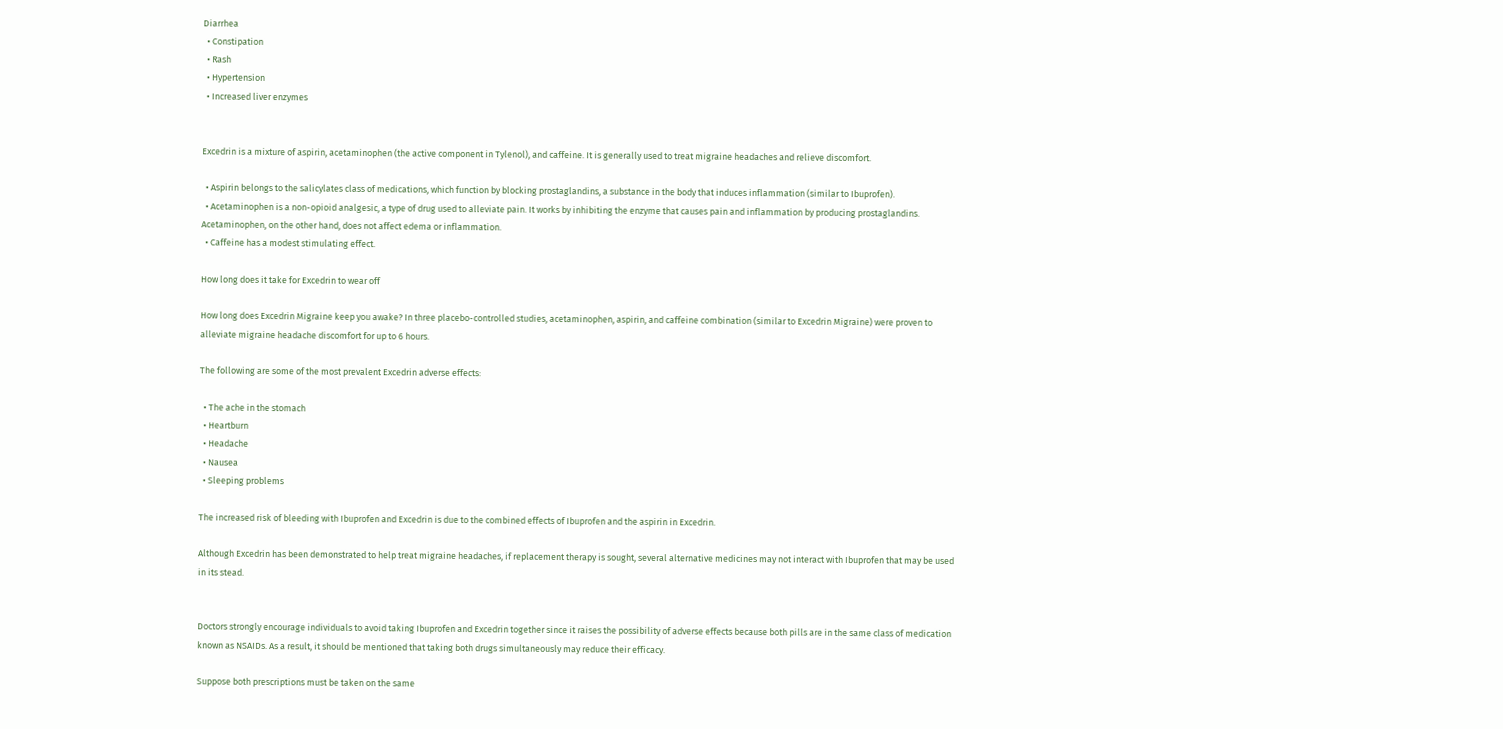Diarrhea
  • Constipation
  • Rash
  • Hypertension
  • Increased liver enzymes


Excedrin is a mixture of aspirin, acetaminophen (the active component in Tylenol), and caffeine. It is generally used to treat migraine headaches and relieve discomfort.

  • Aspirin belongs to the salicylates class of medications, which function by blocking prostaglandins, a substance in the body that induces inflammation (similar to Ibuprofen).
  • Acetaminophen is a non-opioid analgesic, a type of drug used to alleviate pain. It works by inhibiting the enzyme that causes pain and inflammation by producing prostaglandins. Acetaminophen, on the other hand, does not affect edema or inflammation.
  • Caffeine has a modest stimulating effect.

How long does it take for Excedrin to wear off

How long does Excedrin Migraine keep you awake? In three placebo-controlled studies, acetaminophen, aspirin, and caffeine combination (similar to Excedrin Migraine) were proven to alleviate migraine headache discomfort for up to 6 hours.

The following are some of the most prevalent Excedrin adverse effects:

  • The ache in the stomach
  • Heartburn
  • Headache
  • Nausea
  • Sleeping problems

The increased risk of bleeding with Ibuprofen and Excedrin is due to the combined effects of Ibuprofen and the aspirin in Excedrin.

Although Excedrin has been demonstrated to help treat migraine headaches, if replacement therapy is sought, several alternative medicines may not interact with Ibuprofen that may be used in its stead.


Doctors strongly encourage individuals to avoid taking Ibuprofen and Excedrin together since it raises the possibility of adverse effects because both pills are in the same class of medication known as NSAIDs. As a result, it should be mentioned that taking both drugs simultaneously may reduce their efficacy.

Suppose both prescriptions must be taken on the same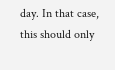day. In that case, this should only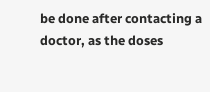be done after contacting a doctor, as the doses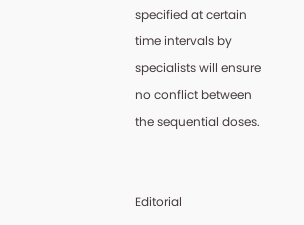specified at certain time intervals by specialists will ensure no conflict between the sequential doses.


Editorial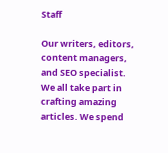Staff

Our writers, editors, content managers, and SEO specialist. We all take part in crafting amazing articles. We spend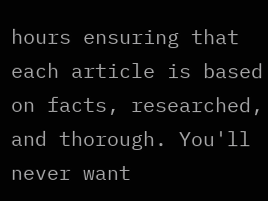hours ensuring that each article is based on facts, researched, and thorough. You'll never want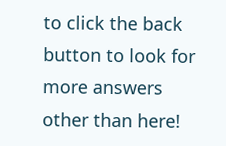to click the back button to look for more answers other than here!